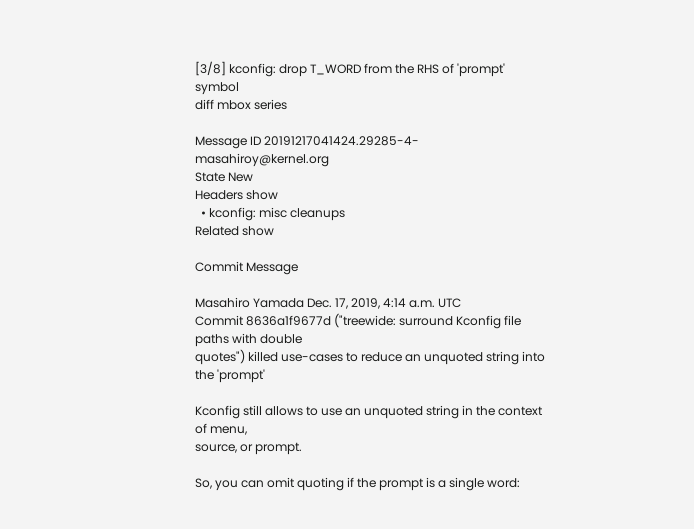[3/8] kconfig: drop T_WORD from the RHS of 'prompt' symbol
diff mbox series

Message ID 20191217041424.29285-4-masahiroy@kernel.org
State New
Headers show
  • kconfig: misc cleanups
Related show

Commit Message

Masahiro Yamada Dec. 17, 2019, 4:14 a.m. UTC
Commit 8636a1f9677d ("treewide: surround Kconfig file paths with double
quotes") killed use-cases to reduce an unquoted string into the 'prompt'

Kconfig still allows to use an unquoted string in the context of menu,
source, or prompt.

So, you can omit quoting if the prompt is a single word: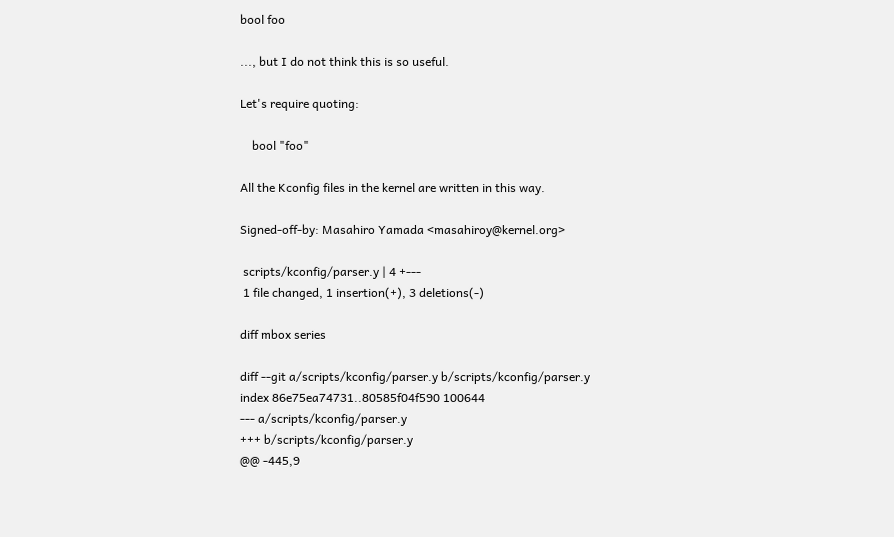bool foo

..., but I do not think this is so useful.

Let's require quoting:

    bool "foo"

All the Kconfig files in the kernel are written in this way.

Signed-off-by: Masahiro Yamada <masahiroy@kernel.org>

 scripts/kconfig/parser.y | 4 +---
 1 file changed, 1 insertion(+), 3 deletions(-)

diff mbox series

diff --git a/scripts/kconfig/parser.y b/scripts/kconfig/parser.y
index 86e75ea74731..80585f04f590 100644
--- a/scripts/kconfig/parser.y
+++ b/scripts/kconfig/parser.y
@@ -445,9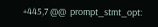+445,7 @@  prompt_stmt_opt: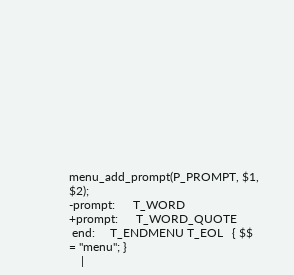menu_add_prompt(P_PROMPT, $1, $2);
-prompt:      T_WORD
+prompt:      T_WORD_QUOTE
 end:     T_ENDMENU T_EOL   { $$ = "menu"; }
    |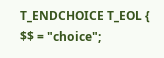T_ENDCHOICE T_EOL { $$ = "choice";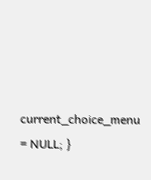current_choice_menu = NULL; }